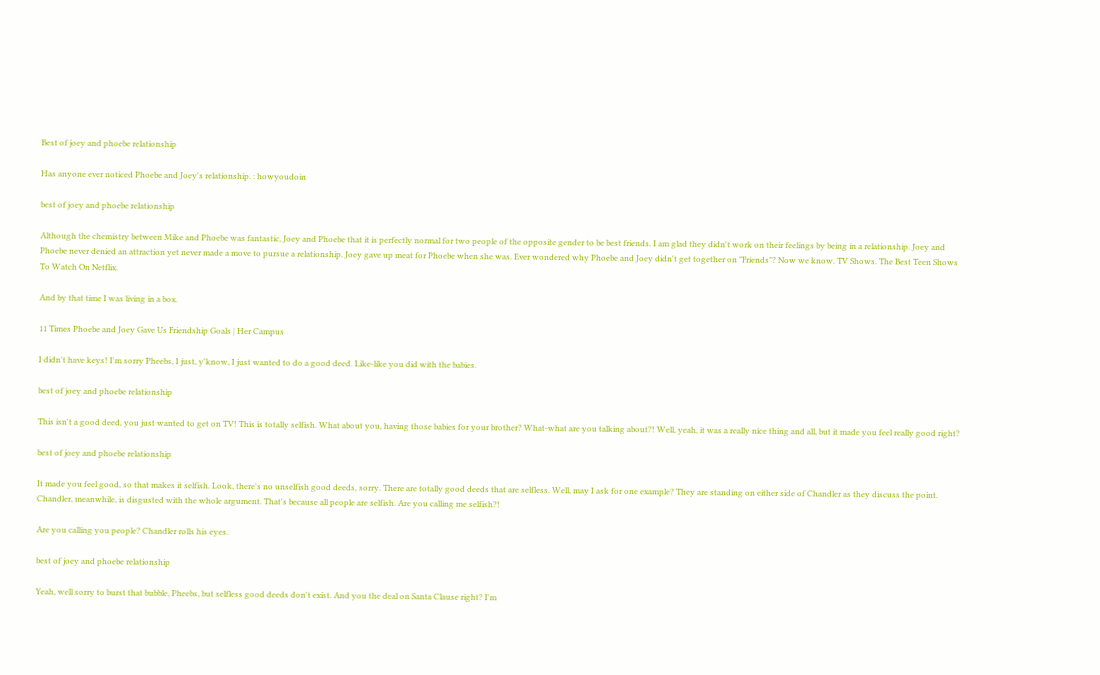Best of joey and phoebe relationship

Has anyone ever noticed Phoebe and Joey's relationship. : howyoudoin

best of joey and phoebe relationship

Although the chemistry between Mike and Phoebe was fantastic, Joey and Phoebe that it is perfectly normal for two people of the opposite gender to be best friends. I am glad they didn't work on their feelings by being in a relationship. Joey and Phoebe never denied an attraction yet never made a move to pursue a relationship. Joey gave up meat for Phoebe when she was. Ever wondered why Phoebe and Joey didn't get together on "Friends"? Now we know. TV Shows. The Best Teen Shows To Watch On Netflix.

And by that time I was living in a box.

11 Times Phoebe and Joey Gave Us Friendship Goals | Her Campus

I didn't have keys! I'm sorry Pheebs, I just, y'know, I just wanted to do a good deed. Like-like you did with the babies.

best of joey and phoebe relationship

This isn't a good deed, you just wanted to get on TV! This is totally selfish. What about you, having those babies for your brother? What-what are you talking about?! Well, yeah, it was a really nice thing and all, but it made you feel really good right?

best of joey and phoebe relationship

It made you feel good, so that makes it selfish. Look, there's no unselfish good deeds, sorry. There are totally good deeds that are selfless. Well, may I ask for one example? They are standing on either side of Chandler as they discuss the point. Chandler, meanwhile, is disgusted with the whole argument. That's because all people are selfish. Are you calling me selfish?!

Are you calling you people? Chandler rolls his eyes.

best of joey and phoebe relationship

Yeah, well sorry to burst that bubble, Pheebs, but selfless good deeds don't exist. And you the deal on Santa Clause right? I'm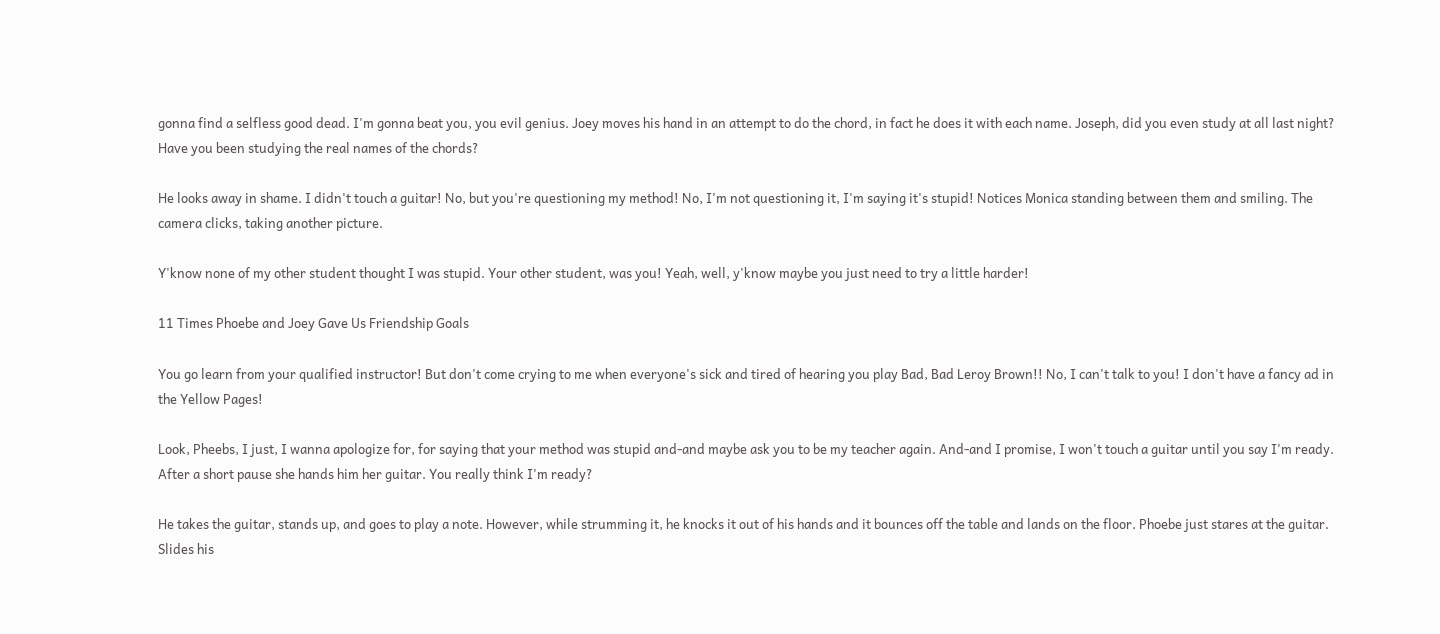gonna find a selfless good dead. I'm gonna beat you, you evil genius. Joey moves his hand in an attempt to do the chord, in fact he does it with each name. Joseph, did you even study at all last night? Have you been studying the real names of the chords?

He looks away in shame. I didn't touch a guitar! No, but you're questioning my method! No, I'm not questioning it, I'm saying it's stupid! Notices Monica standing between them and smiling. The camera clicks, taking another picture.

Y'know none of my other student thought I was stupid. Your other student, was you! Yeah, well, y'know maybe you just need to try a little harder!

11 Times Phoebe and Joey Gave Us Friendship Goals

You go learn from your qualified instructor! But don't come crying to me when everyone's sick and tired of hearing you play Bad, Bad Leroy Brown!! No, I can't talk to you! I don't have a fancy ad in the Yellow Pages!

Look, Pheebs, I just, I wanna apologize for, for saying that your method was stupid and-and maybe ask you to be my teacher again. And-and I promise, I won't touch a guitar until you say I'm ready. After a short pause she hands him her guitar. You really think I'm ready?

He takes the guitar, stands up, and goes to play a note. However, while strumming it, he knocks it out of his hands and it bounces off the table and lands on the floor. Phoebe just stares at the guitar. Slides his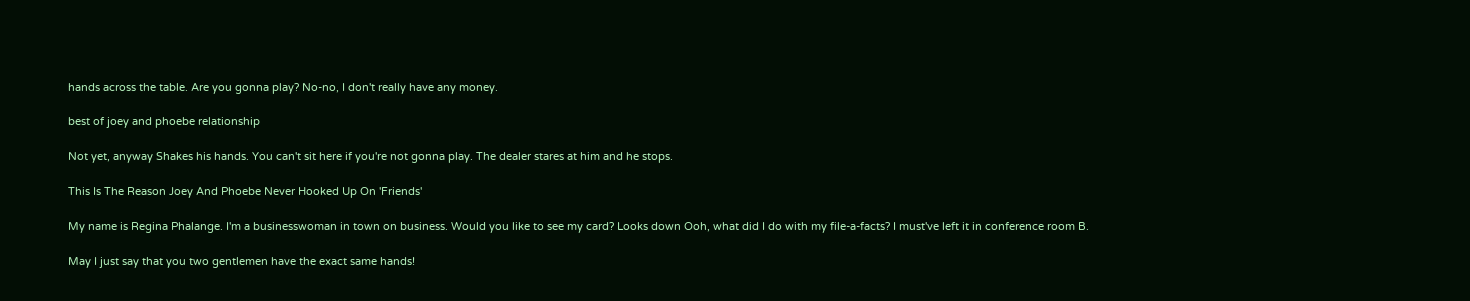hands across the table. Are you gonna play? No-no, I don't really have any money.

best of joey and phoebe relationship

Not yet, anyway Shakes his hands. You can't sit here if you're not gonna play. The dealer stares at him and he stops.

This Is The Reason Joey And Phoebe Never Hooked Up On 'Friends'

My name is Regina Phalange. I'm a businesswoman in town on business. Would you like to see my card? Looks down Ooh, what did I do with my file-a-facts? I must've left it in conference room B.

May I just say that you two gentlemen have the exact same hands!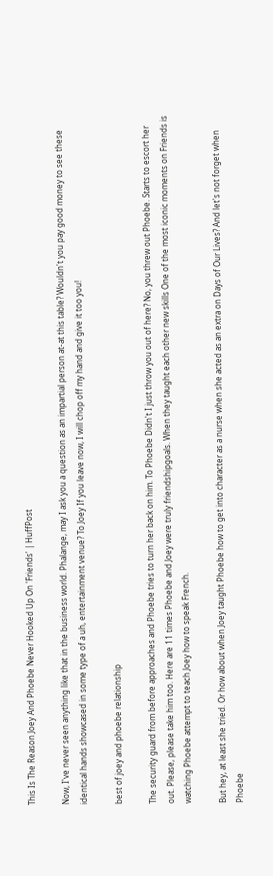This Is The Reason Joey And Phoebe Never Hooked Up On 'Friends' | HuffPost

Now, I've never seen anything like that in the business world. Phalange, may I ask you a question as an impartial person at-at this table? Wouldn't you pay good money to see these identical hands showcased in some type of a uh, entertainment venue? To Joey If you leave now, I will chop off my hand and give it too you!

best of joey and phoebe relationship

The security guard from before approaches and Phoebe tries to turn her back on him. To Phoebe Didn't I just throw you out of here? No, you threw out Phoebe. Starts to escort her out. Please, please take him too. Here are 11 times Phoebe and Joey were truly friendshipgoals. When they taught each other new skills One of the most iconic moments on Friends is watching Phoebe attempt to teach Joey how to speak French.

But hey, at least she tried. Or how about when Joey taught Phoebe how to get into character as a nurse when she acted as an extra on Days of Our Lives? And let's not forget when Phoebe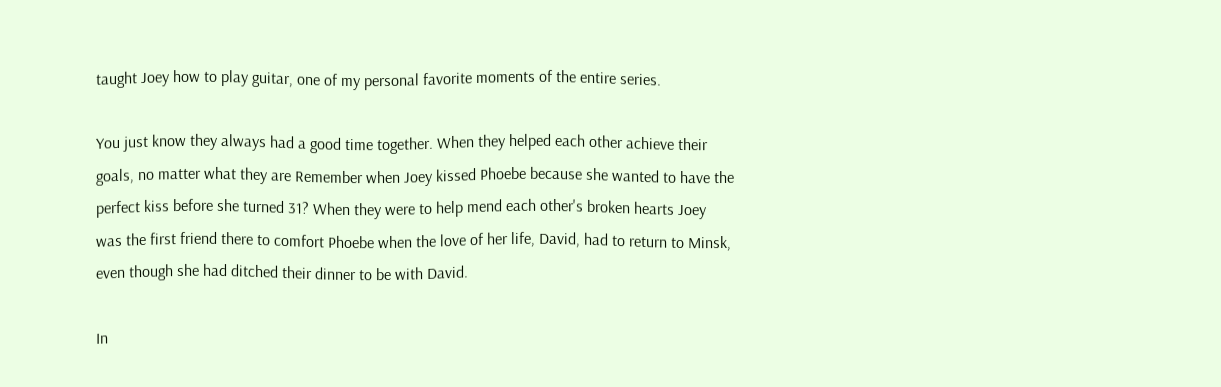taught Joey how to play guitar, one of my personal favorite moments of the entire series.

You just know they always had a good time together. When they helped each other achieve their goals, no matter what they are Remember when Joey kissed Phoebe because she wanted to have the perfect kiss before she turned 31? When they were to help mend each other's broken hearts Joey was the first friend there to comfort Phoebe when the love of her life, David, had to return to Minsk, even though she had ditched their dinner to be with David.

In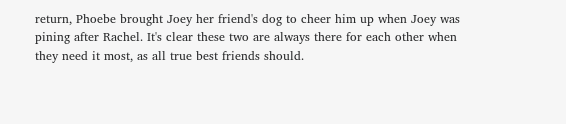return, Phoebe brought Joey her friend's dog to cheer him up when Joey was pining after Rachel. It's clear these two are always there for each other when they need it most, as all true best friends should.